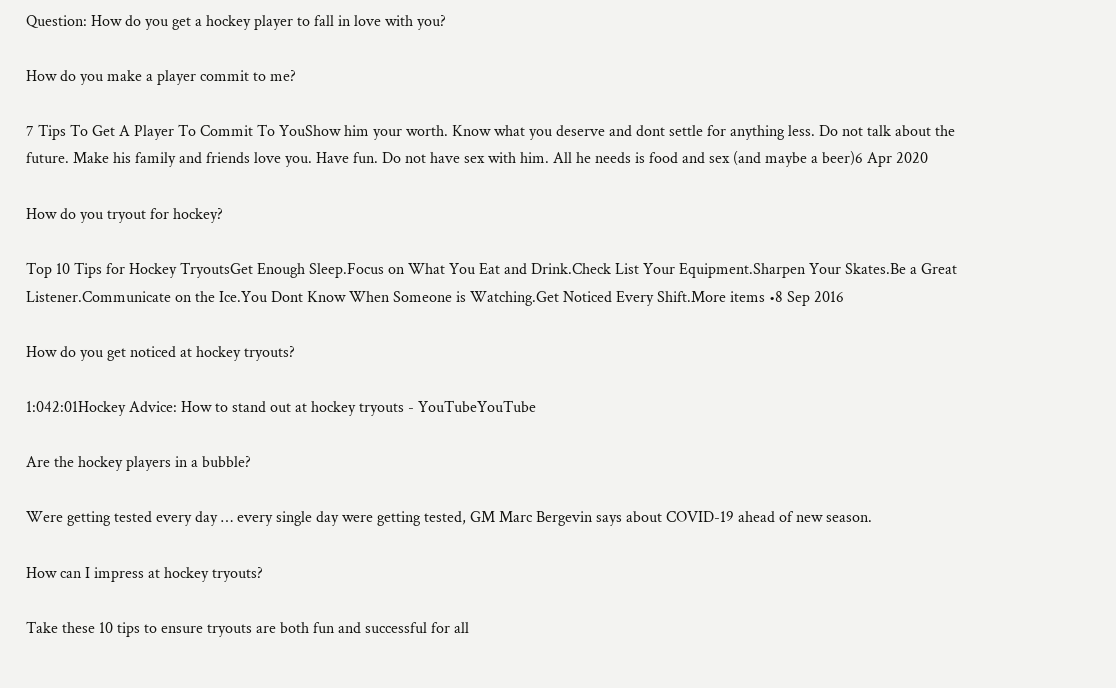Question: How do you get a hockey player to fall in love with you?

How do you make a player commit to me?

7 Tips To Get A Player To Commit To YouShow him your worth. Know what you deserve and dont settle for anything less. Do not talk about the future. Make his family and friends love you. Have fun. Do not have sex with him. All he needs is food and sex (and maybe a beer)6 Apr 2020

How do you tryout for hockey?

Top 10 Tips for Hockey TryoutsGet Enough Sleep.Focus on What You Eat and Drink.Check List Your Equipment.Sharpen Your Skates.Be a Great Listener.Communicate on the Ice.You Dont Know When Someone is Watching.Get Noticed Every Shift.More items •8 Sep 2016

How do you get noticed at hockey tryouts?

1:042:01Hockey Advice: How to stand out at hockey tryouts - YouTubeYouTube

Are the hockey players in a bubble?

Were getting tested every day … every single day were getting tested, GM Marc Bergevin says about COVID-19 ahead of new season.

How can I impress at hockey tryouts?

Take these 10 tips to ensure tryouts are both fun and successful for all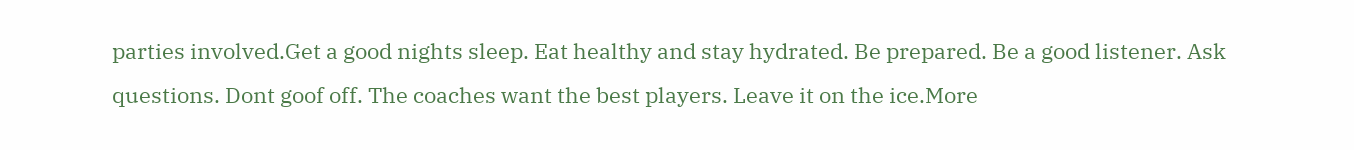parties involved.Get a good nights sleep. Eat healthy and stay hydrated. Be prepared. Be a good listener. Ask questions. Dont goof off. The coaches want the best players. Leave it on the ice.More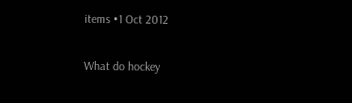items •1 Oct 2012

What do hockey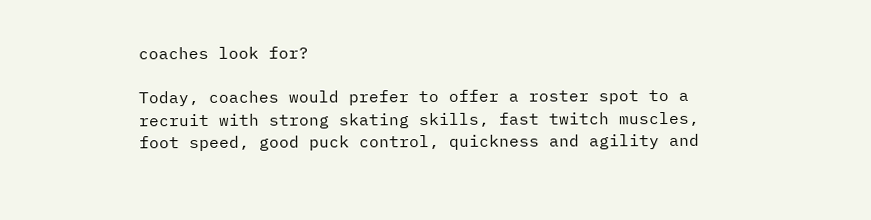coaches look for?

Today, coaches would prefer to offer a roster spot to a recruit with strong skating skills, fast twitch muscles, foot speed, good puck control, quickness and agility and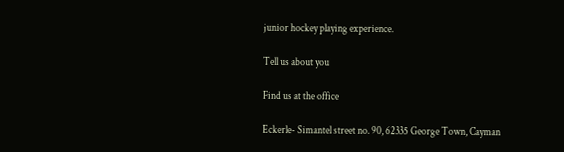junior hockey playing experience.

Tell us about you

Find us at the office

Eckerle- Simantel street no. 90, 62335 George Town, Cayman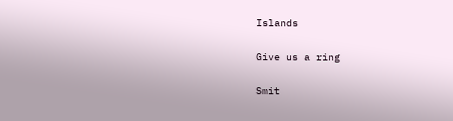Islands

Give us a ring

Smit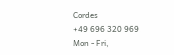Cordes
+49 696 320 969
Mon - Fri,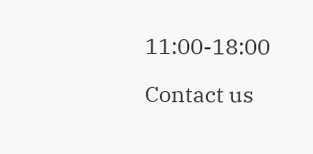11:00-18:00

Contact us